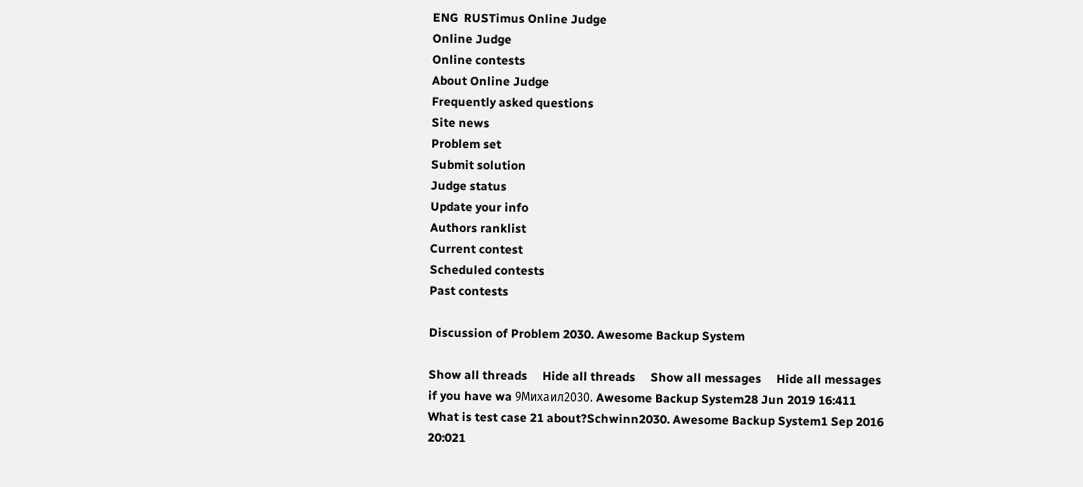ENG  RUSTimus Online Judge
Online Judge
Online contests
About Online Judge
Frequently asked questions
Site news
Problem set
Submit solution
Judge status
Update your info
Authors ranklist
Current contest
Scheduled contests
Past contests

Discussion of Problem 2030. Awesome Backup System

Show all threads     Hide all threads     Show all messages     Hide all messages
if you have wa 9Михаил2030. Awesome Backup System28 Jun 2019 16:411
What is test case 21 about?Schwinn2030. Awesome Backup System1 Sep 2016 20:021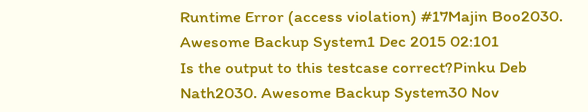Runtime Error (access violation) #17Majin Boo2030. Awesome Backup System1 Dec 2015 02:101
Is the output to this testcase correct?Pinku Deb Nath2030. Awesome Backup System30 Nov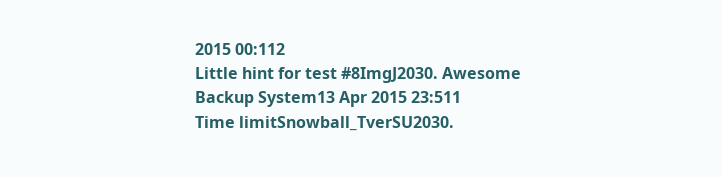2015 00:112
Little hint for test #8ImgJ2030. Awesome Backup System13 Apr 2015 23:511
Time limitSnowball_TverSU2030.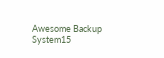Awesome Backup System15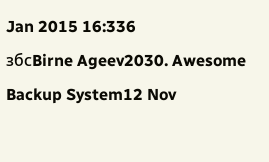Jan 2015 16:336
збсBirne Ageev2030. Awesome Backup System12 Nov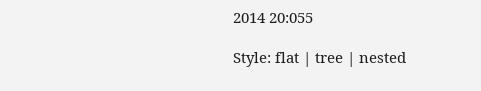2014 20:055

Style: flat | tree | nested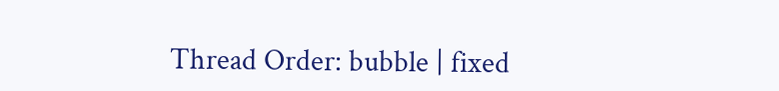Thread Order: bubble | fixed